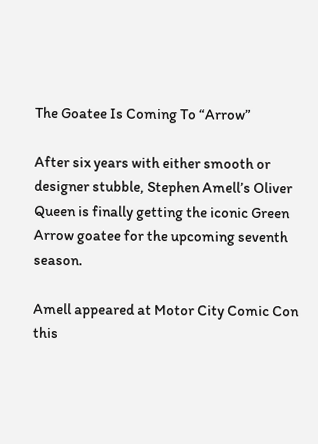The Goatee Is Coming To “Arrow”

After six years with either smooth or designer stubble, Stephen Amell’s Oliver Queen is finally getting the iconic Green Arrow goatee for the upcoming seventh season.

Amell appeared at Motor City Comic Con this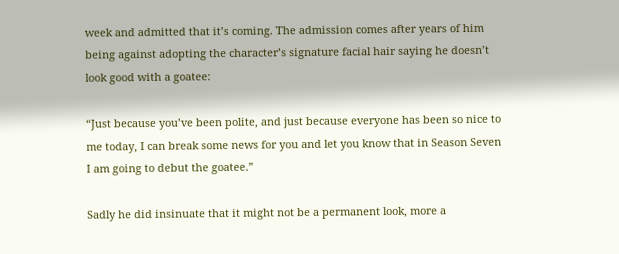week and admitted that it’s coming. The admission comes after years of him being against adopting the character’s signature facial hair saying he doesn’t look good with a goatee:

“Just because you’ve been polite, and just because everyone has been so nice to me today, I can break some news for you and let you know that in Season Seven I am going to debut the goatee.”

Sadly he did insinuate that it might not be a permanent look, more a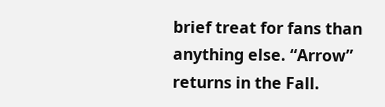brief treat for fans than anything else. “Arrow” returns in the Fall.